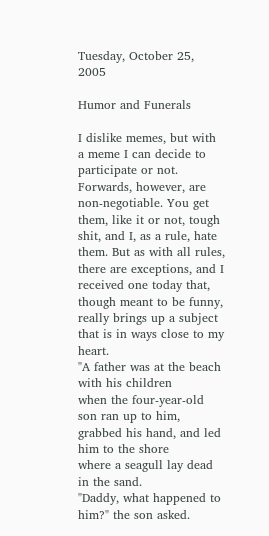Tuesday, October 25, 2005

Humor and Funerals

I dislike memes, but with a meme I can decide to participate or not. Forwards, however, are non-negotiable. You get them, like it or not, tough shit, and I, as a rule, hate them. But as with all rules, there are exceptions, and I received one today that, though meant to be funny, really brings up a subject that is in ways close to my heart.
"A father was at the beach with his children
when the four-year-old son ran up to him,
grabbed his hand, and led him to the shore
where a seagull lay dead in the sand.
"Daddy, what happened to him?" the son asked.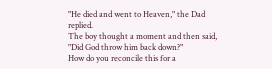"He died and went to Heaven," the Dad replied.
The boy thought a moment and then said,
"Did God throw him back down?"
How do you reconcile this for a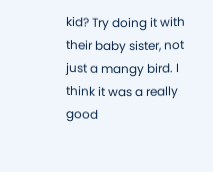kid? Try doing it with their baby sister, not just a mangy bird. I think it was a really good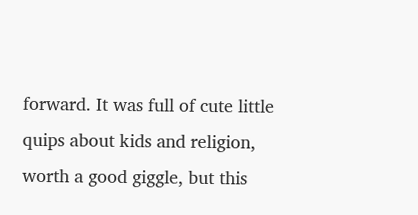forward. It was full of cute little quips about kids and religion, worth a good giggle, but this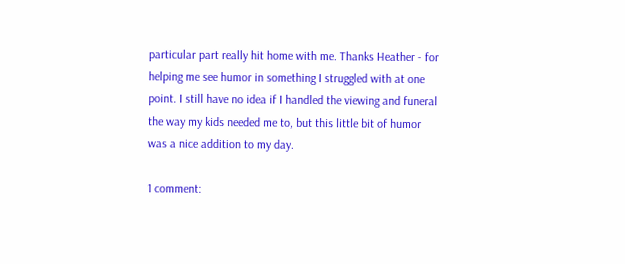particular part really hit home with me. Thanks Heather - for helping me see humor in something I struggled with at one point. I still have no idea if I handled the viewing and funeral the way my kids needed me to, but this little bit of humor was a nice addition to my day.

1 comment: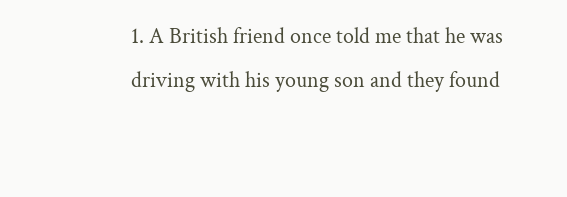1. A British friend once told me that he was driving with his young son and they found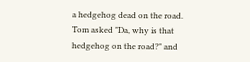a hedgehog dead on the road. Tom asked "Da, why is that hedgehog on the road?" and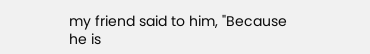my friend said to him, "Because he is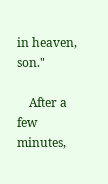in heaven, son."

    After a few minutes,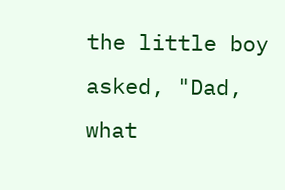the little boy asked, "Dad, what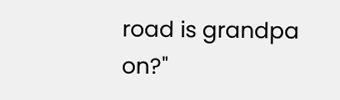road is grandpa on?"